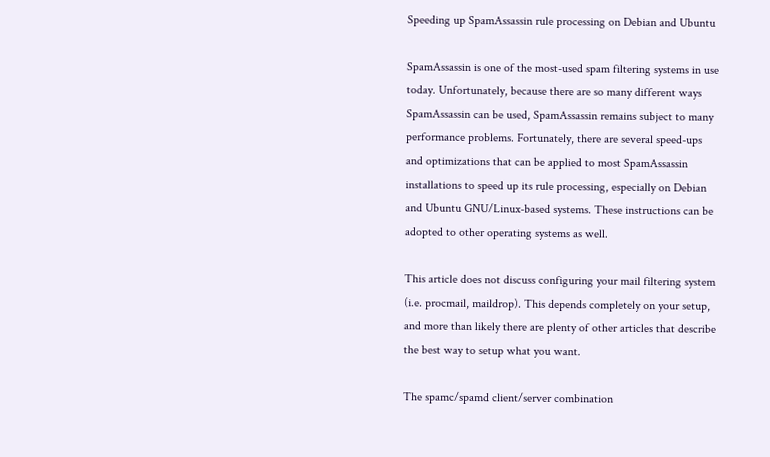Speeding up SpamAssassin rule processing on Debian and Ubuntu

SpamAssassin is one of the most-used spam filtering systems in use today. Unfortunately, because there are so many different ways SpamAssassin can be used, SpamAssassin remains subject to many performance problems. Fortunately, there are several speed-ups and optimizations that can be applied to most SpamAssassin installations to speed up its rule processing, especially on Debian and Ubuntu GNU/Linux-based systems. These instructions can be adopted to other operating systems as well.

This article does not discuss configuring your mail filtering system (i.e. procmail, maildrop). This depends completely on your setup, and more than likely there are plenty of other articles that describe the best way to setup what you want.

The spamc/spamd client/server combination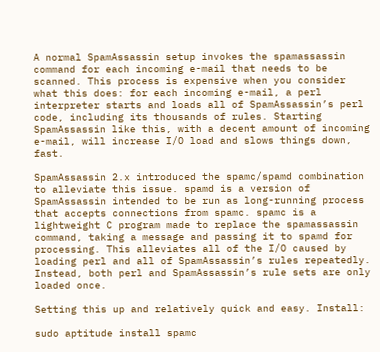A normal SpamAssassin setup invokes the spamassassin command for each incoming e-mail that needs to be scanned. This process is expensive when you consider what this does: for each incoming e-mail, a perl interpreter starts and loads all of SpamAssassin’s perl code, including its thousands of rules. Starting SpamAssassin like this, with a decent amount of incoming e-mail, will increase I/O load and slows things down, fast.

SpamAssassin 2.x introduced the spamc/spamd combination to alleviate this issue. spamd is a version of SpamAssassin intended to be run as long-running process that accepts connections from spamc. spamc is a lightweight C program made to replace the spamassassin command, taking a message and passing it to spamd for processing. This alleviates all of the I/O caused by loading perl and all of SpamAssassin’s rules repeatedly. Instead, both perl and SpamAssassin’s rule sets are only loaded once.

Setting this up and relatively quick and easy. Install:

sudo aptitude install spamc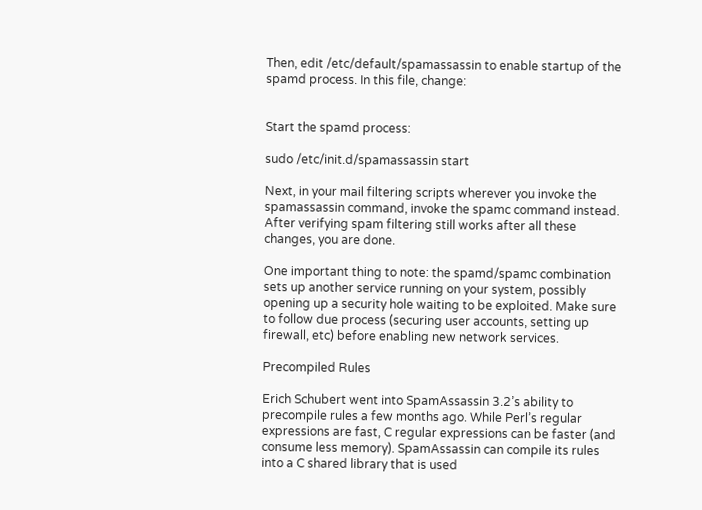Then, edit /etc/default/spamassassin to enable startup of the spamd process. In this file, change:


Start the spamd process:

sudo /etc/init.d/spamassassin start

Next, in your mail filtering scripts wherever you invoke the spamassassin command, invoke the spamc command instead. After verifying spam filtering still works after all these changes, you are done.

One important thing to note: the spamd/spamc combination sets up another service running on your system, possibly opening up a security hole waiting to be exploited. Make sure to follow due process (securing user accounts, setting up firewall, etc) before enabling new network services.

Precompiled Rules

Erich Schubert went into SpamAssassin 3.2’s ability to precompile rules a few months ago. While Perl’s regular expressions are fast, C regular expressions can be faster (and consume less memory). SpamAssassin can compile its rules into a C shared library that is used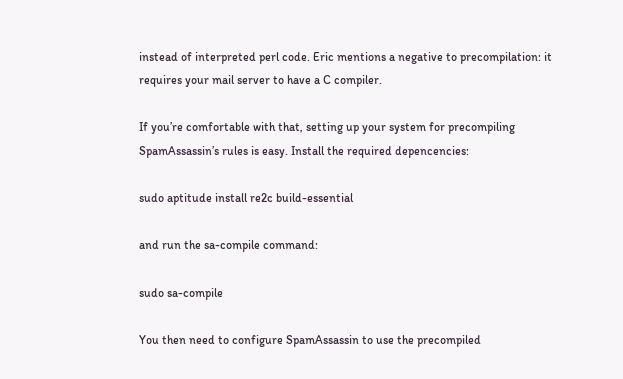instead of interpreted perl code. Eric mentions a negative to precompilation: it requires your mail server to have a C compiler.

If you’re comfortable with that, setting up your system for precompiling SpamAssassin’s rules is easy. Install the required depencencies:

sudo aptitude install re2c build-essential

and run the sa-compile command:

sudo sa-compile

You then need to configure SpamAssassin to use the precompiled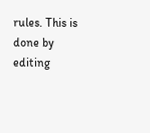rules. This is done by editing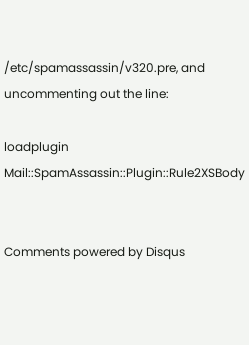/etc/spamassassin/v320.pre, and uncommenting out the line:

loadplugin Mail::SpamAssassin::Plugin::Rule2XSBody


Comments powered by Disqus